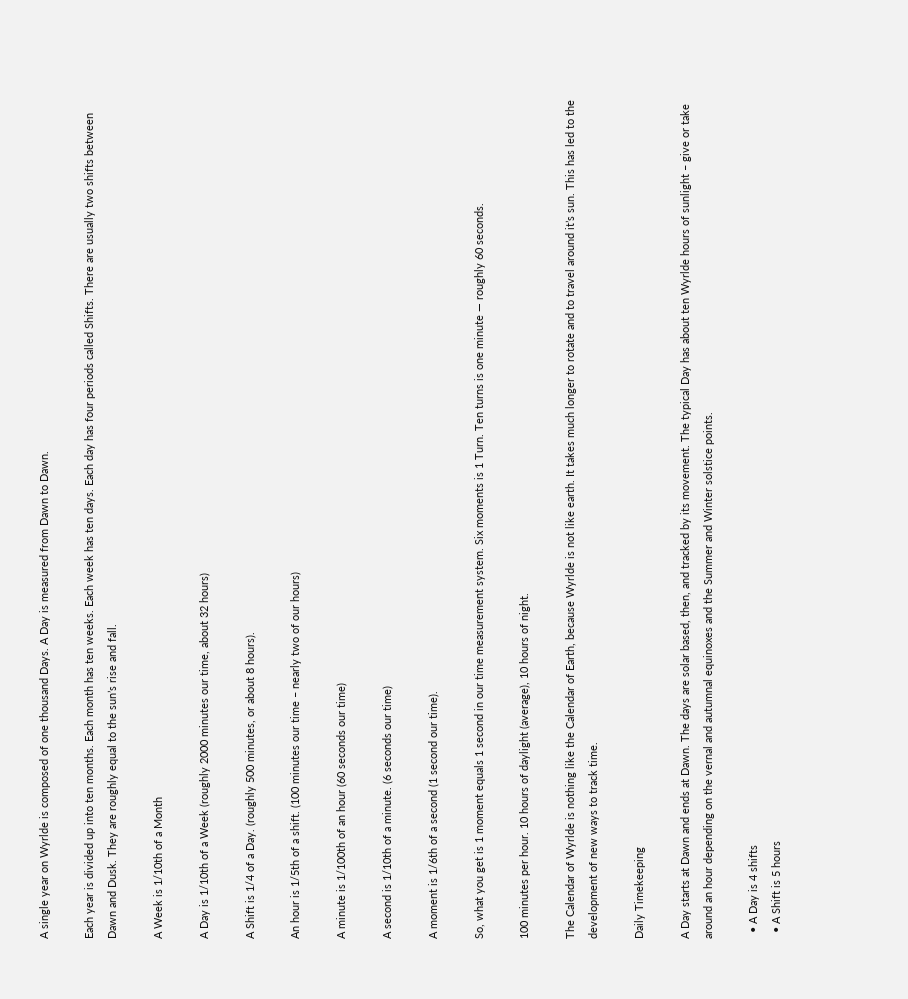A single year on Wyrlde is composed of one thousand Days. A Day is measured from Dawn to Dawn.

Each year is divided up into ten months. Each month has ten weeks. Each week has ten days. Each day has four periods called Shifts. There are usually two shifts between Dawn and Dusk. They are roughly equal to the sun’s rise and fall.

A Week is 1/10th of a Month

A Day is 1/10th of a Week (roughly 2000 minutes our time, about 32 hours)

A Shift is 1/4 of a Day. (roughly 500 minutes, or about 8 hours).

An hour is 1/5th of a shift. (100 minutes our time – nearly two of our hours)

A minute is 1/100th of an hour (60 seconds our time)

A second is 1/10th of a minute. (6 seconds our time)

A moment is 1/6th of a second (1 second our time).

So, what you get is 1 moment equals 1 second in our time measurement system. Six moments is 1 Turn. Ten turns is one minute — roughly 60 seconds.

100 minutes per hour. 10 hours of daylight (average), 10 hours of night.

The Calendar of Wyrlde is nothing like the Calendar of Earth, because Wyrlde is not like earth. It takes much longer to rotate and to travel around it’s sun. This has led to the development of new ways to track time.

Daily Timekeeping

A Day starts at Dawn and ends at Dawn. The days are solar based, then, and tracked by its movement. The typical Day has about ten Wyrlde hours of sunlight – give or take around an hour depending on the vernal and autumnal equinoxes and the Summer and Winter solstice points.

  • A Day is 4 shifts
  • A Shift is 5 hours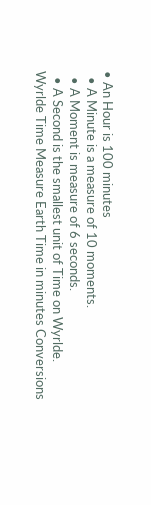• An Hour is 100 minutes
  • A Minute is a measure of 10 moments.
  • A Moment is measure of 6 seconds.
  • A Second is the smallest unit of Time on Wyrlde.
Wyrlde Time Measure Earth Time in minutes Conversions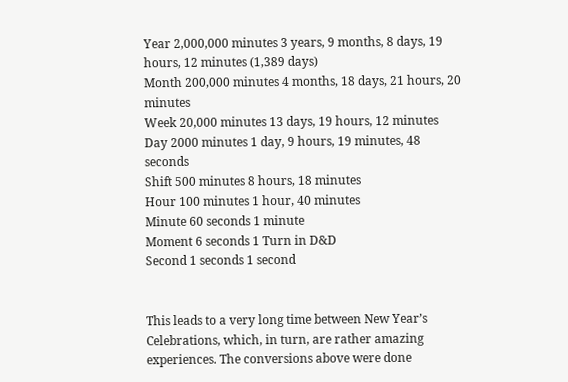Year 2,000,000 minutes 3 years, 9 months, 8 days, 19 hours, 12 minutes (1,389 days)
Month 200,000 minutes 4 months, 18 days, 21 hours, 20 minutes
Week 20,000 minutes 13 days, 19 hours, 12 minutes
Day 2000 minutes 1 day, 9 hours, 19 minutes, 48 seconds
Shift 500 minutes 8 hours, 18 minutes
Hour 100 minutes 1 hour, 40 minutes
Minute 60 seconds 1 minute
Moment 6 seconds 1 Turn in D&D
Second 1 seconds 1 second


This leads to a very long time between New Year’s Celebrations, which, in turn, are rather amazing experiences. The conversions above were done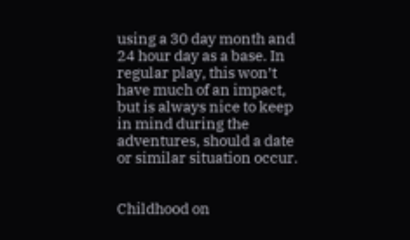using a 30 day month and 24 hour day as a base. In regular play, this won’t have much of an impact, but is always nice to keep in mind during the adventures, should a date or similar situation occur.


Childhood on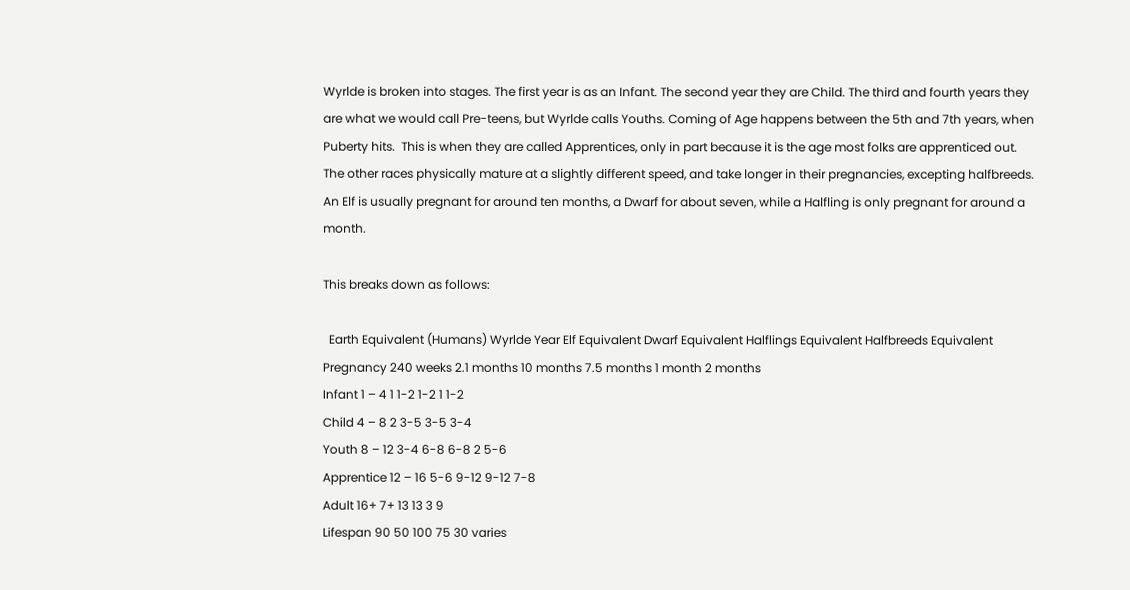Wyrlde is broken into stages. The first year is as an Infant. The second year they are Child. The third and fourth years they are what we would call Pre-teens, but Wyrlde calls Youths. Coming of Age happens between the 5th and 7th years, when Puberty hits.  This is when they are called Apprentices, only in part because it is the age most folks are apprenticed out. The other races physically mature at a slightly different speed, and take longer in their pregnancies, excepting halfbreeds. An Elf is usually pregnant for around ten months, a Dwarf for about seven, while a Halfling is only pregnant for around a month.

This breaks down as follows:

  Earth Equivalent (Humans) Wyrlde Year Elf Equivalent Dwarf Equivalent Halflings Equivalent Halfbreeds Equivalent
Pregnancy 240 weeks 2.1 months 10 months 7.5 months 1 month 2 months
Infant 1 – 4 1 1-2 1-2 1 1-2
Child 4 – 8 2 3-5 3-5 3-4
Youth 8 – 12 3-4 6-8 6-8 2 5-6
Apprentice 12 – 16 5-6 9-12 9-12 7-8
Adult 16+ 7+ 13 13 3 9
Lifespan 90 50 100 75 30 varies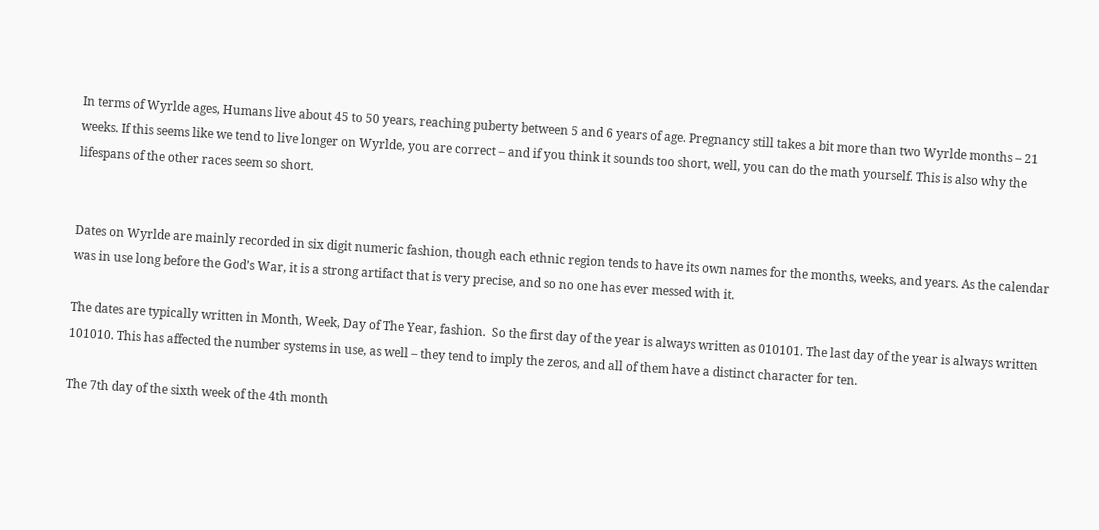In terms of Wyrlde ages, Humans live about 45 to 50 years, reaching puberty between 5 and 6 years of age. Pregnancy still takes a bit more than two Wyrlde months – 21 weeks. If this seems like we tend to live longer on Wyrlde, you are correct – and if you think it sounds too short, well, you can do the math yourself. This is also why the lifespans of the other races seem so short.


Dates on Wyrlde are mainly recorded in six digit numeric fashion, though each ethnic region tends to have its own names for the months, weeks, and years. As the calendar was in use long before the God’s War, it is a strong artifact that is very precise, and so no one has ever messed with it.

The dates are typically written in Month, Week, Day of The Year, fashion.  So the first day of the year is always written as 010101. The last day of the year is always written 101010. This has affected the number systems in use, as well – they tend to imply the zeros, and all of them have a distinct character for ten.

The 7th day of the sixth week of the 4th month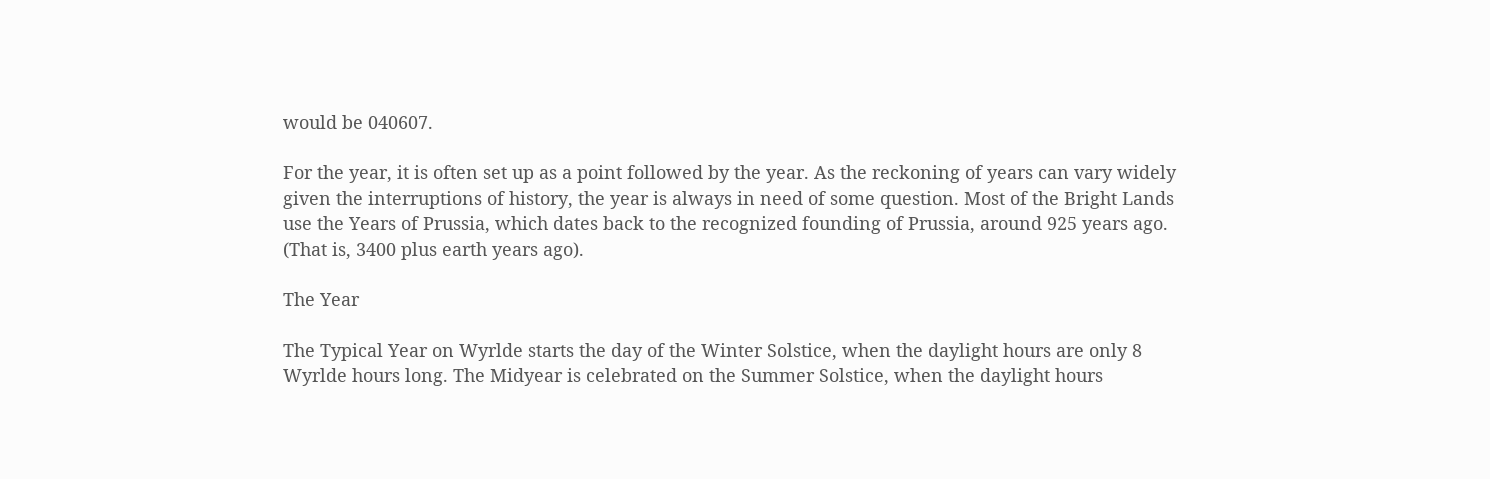would be 040607.

For the year, it is often set up as a point followed by the year. As the reckoning of years can vary widely given the interruptions of history, the year is always in need of some question. Most of the Bright Lands use the Years of Prussia, which dates back to the recognized founding of Prussia, around 925 years ago. (That is, 3400 plus earth years ago).

The Year

The Typical Year on Wyrlde starts the day of the Winter Solstice, when the daylight hours are only 8 Wyrlde hours long. The Midyear is celebrated on the Summer Solstice, when the daylight hours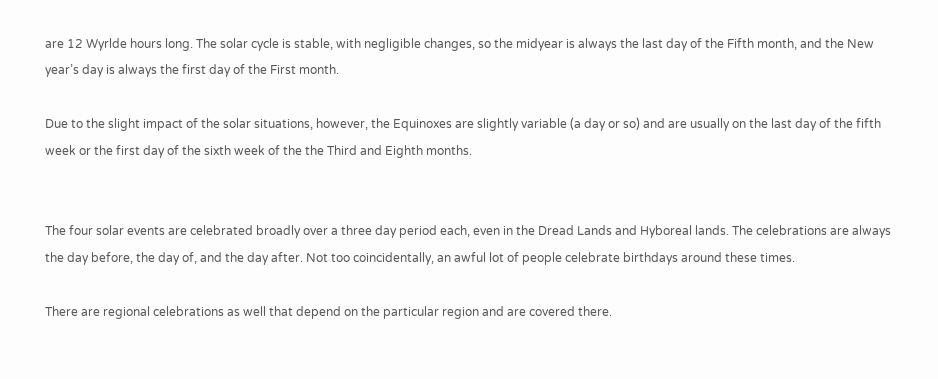are 12 Wyrlde hours long. The solar cycle is stable, with negligible changes, so the midyear is always the last day of the Fifth month, and the New year’s day is always the first day of the First month.

Due to the slight impact of the solar situations, however, the Equinoxes are slightly variable (a day or so) and are usually on the last day of the fifth week or the first day of the sixth week of the the Third and Eighth months.


The four solar events are celebrated broadly over a three day period each, even in the Dread Lands and Hyboreal lands. The celebrations are always the day before, the day of, and the day after. Not too coincidentally, an awful lot of people celebrate birthdays around these times.

There are regional celebrations as well that depend on the particular region and are covered there.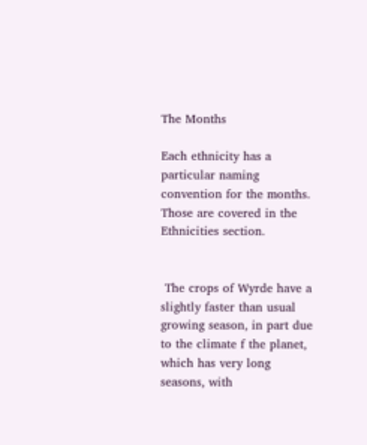The Months

Each ethnicity has a particular naming convention for the months. Those are covered in the Ethnicities section.


 The crops of Wyrde have a slightly faster than usual growing season, in part due to the climate f the planet, which has very long seasons, with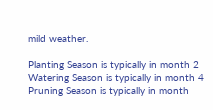mild weather.

Planting Season is typically in month 2 Watering Season is typically in month 4
Pruning Season is typically in month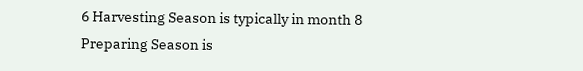6 Harvesting Season is typically in month 8
Preparing Season is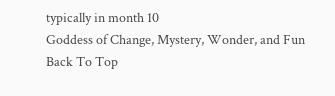typically in month 10
Goddess of Change, Mystery, Wonder, and Fun
Back To Top